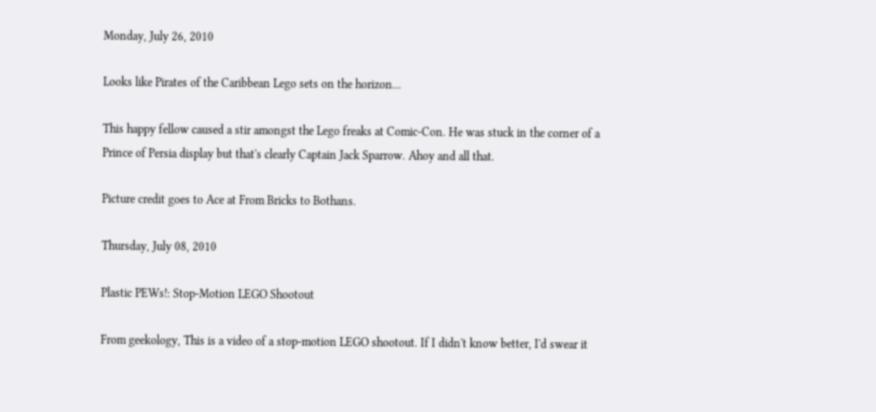Monday, July 26, 2010

Looks like Pirates of the Caribbean Lego sets on the horizon...

This happy fellow caused a stir amongst the Lego freaks at Comic-Con. He was stuck in the corner of a Prince of Persia display but that's clearly Captain Jack Sparrow. Ahoy and all that.

Picture credit goes to Ace at From Bricks to Bothans.

Thursday, July 08, 2010

Plastic PEWs!: Stop-Motion LEGO Shootout

From geekology, This is a video of a stop-motion LEGO shootout. If I didn't know better, I'd swear it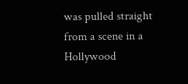was pulled straight from a scene in a Hollywood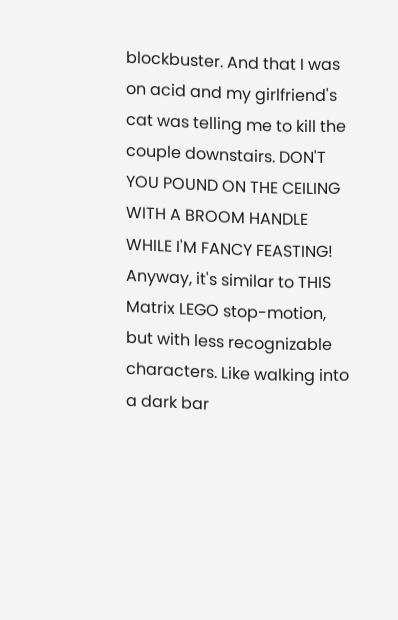blockbuster. And that I was on acid and my girlfriend's cat was telling me to kill the couple downstairs. DON'T YOU POUND ON THE CEILING WITH A BROOM HANDLE WHILE I'M FANCY FEASTING! Anyway, it's similar to THIS Matrix LEGO stop-motion, but with less recognizable characters. Like walking into a dark bar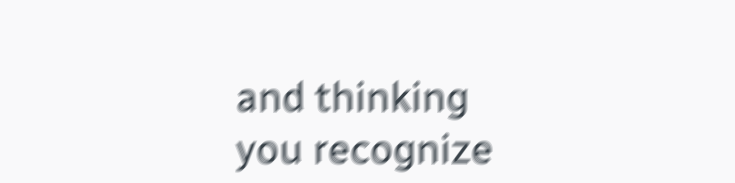and thinking you recognize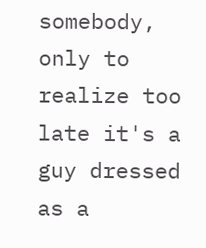somebody, only to realize too late it's a guy dressed as a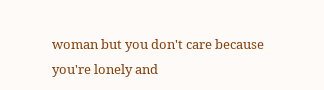woman but you don't care because you're lonely and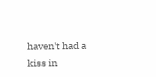haven't had a kiss in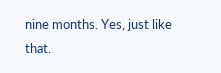nine months. Yes, just like that.